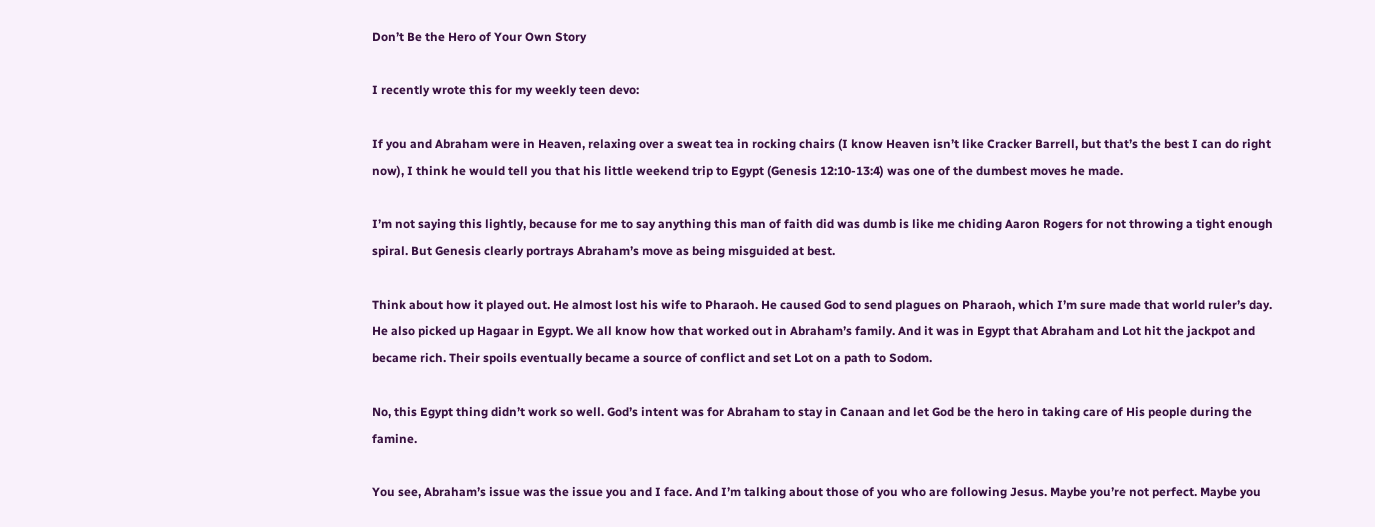Don’t Be the Hero of Your Own Story

I recently wrote this for my weekly teen devo:

If you and Abraham were in Heaven, relaxing over a sweat tea in rocking chairs (I know Heaven isn’t like Cracker Barrell, but that’s the best I can do right now), I think he would tell you that his little weekend trip to Egypt (Genesis 12:10-13:4) was one of the dumbest moves he made.

I’m not saying this lightly, because for me to say anything this man of faith did was dumb is like me chiding Aaron Rogers for not throwing a tight enough spiral. But Genesis clearly portrays Abraham’s move as being misguided at best.

Think about how it played out. He almost lost his wife to Pharaoh. He caused God to send plagues on Pharaoh, which I’m sure made that world ruler’s day. He also picked up Hagaar in Egypt. We all know how that worked out in Abraham’s family. And it was in Egypt that Abraham and Lot hit the jackpot and became rich. Their spoils eventually became a source of conflict and set Lot on a path to Sodom.

No, this Egypt thing didn’t work so well. God’s intent was for Abraham to stay in Canaan and let God be the hero in taking care of His people during the famine.

You see, Abraham’s issue was the issue you and I face. And I’m talking about those of you who are following Jesus. Maybe you’re not perfect. Maybe you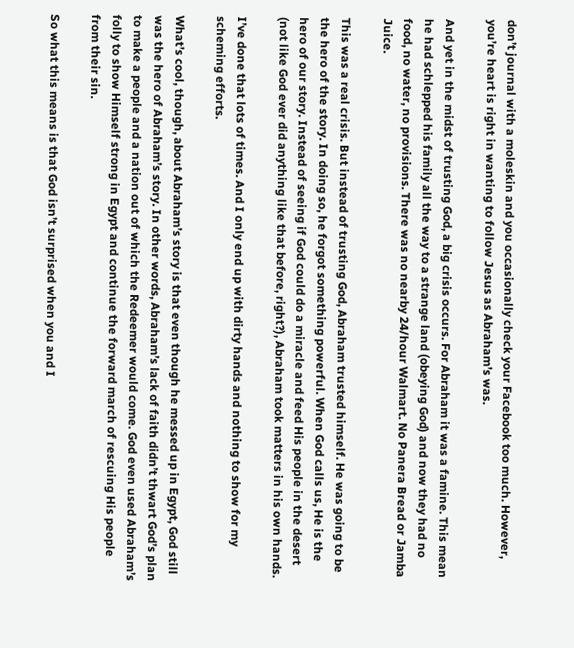don’t journal with a moleskin and you occasionally check your Facebook too much. However, you’re heart is right in wanting to follow Jesus as Abraham’s was.

And yet in the midst of trusting God, a big crisis occurs. For Abraham it was a famine. This mean he had schlepped his family all the way to a strange land (obeying God) and now they had no food, no water, no provisions. There was no nearby 24/hour Walmart. No Panera Bread or Jamba Juice.

This was a real crisis. But instead of trusting God, Abraham trusted himself. He was going to be the hero of the story. In doing so, he forgot something powerful. When God calls us, He is the hero of our story. Instead of seeing if God could do a miracle and feed His people in the desert (not like God ever did anything like that before, right?), Abraham took matters in his own hands.

I’ve done that lots of times. And I only end up with dirty hands and nothing to show for my scheming efforts.

What’s cool, though, about Abraham’s story is that even though he messed up in Egypt, God still was the hero of Abraham’s story. In other words, Abraham’s lack of faith didn’t thwart God’s plan to make a people and a nation out of which the Redeemer would come. God even used Abraham’s folly to show Himself strong in Egypt and continue the forward march of rescuing His people from their sin.

So what this means is that God isn’t surprised when you and I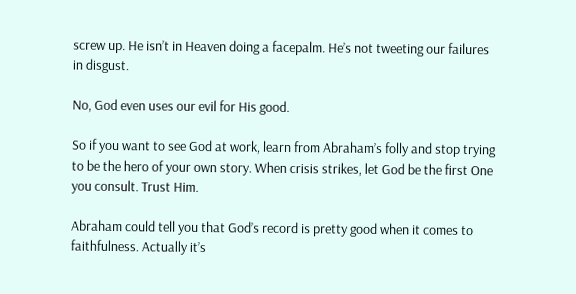screw up. He isn’t in Heaven doing a facepalm. He’s not tweeting our failures in disgust.

No, God even uses our evil for His good.

So if you want to see God at work, learn from Abraham’s folly and stop trying to be the hero of your own story. When crisis strikes, let God be the first One you consult. Trust Him.

Abraham could tell you that God’s record is pretty good when it comes to faithfulness. Actually it’s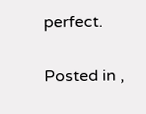perfect.

Posted in ,